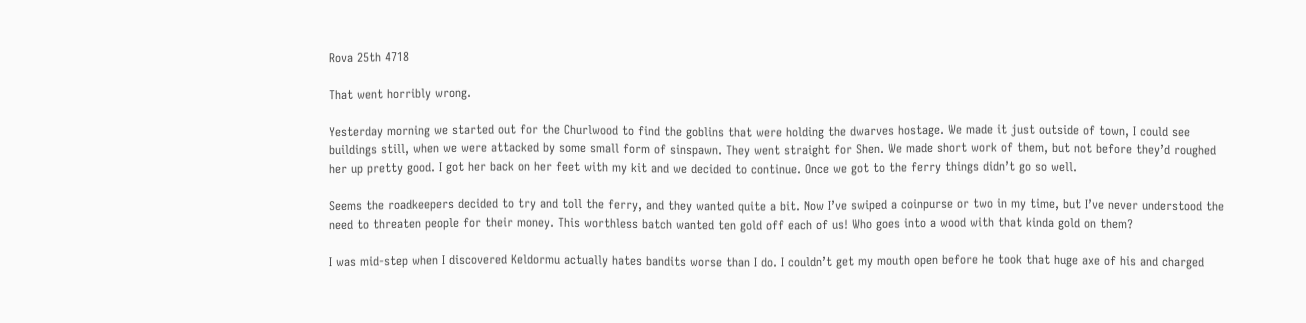Rova 25th 4718

That went horribly wrong.

Yesterday morning we started out for the Churlwood to find the goblins that were holding the dwarves hostage. We made it just outside of town, I could see buildings still, when we were attacked by some small form of sinspawn. They went straight for Shen. We made short work of them, but not before they’d roughed her up pretty good. I got her back on her feet with my kit and we decided to continue. Once we got to the ferry things didn’t go so well.

Seems the roadkeepers decided to try and toll the ferry, and they wanted quite a bit. Now I’ve swiped a coinpurse or two in my time, but I’ve never understood the need to threaten people for their money. This worthless batch wanted ten gold off each of us! Who goes into a wood with that kinda gold on them?

I was mid-step when I discovered Keldormu actually hates bandits worse than I do. I couldn’t get my mouth open before he took that huge axe of his and charged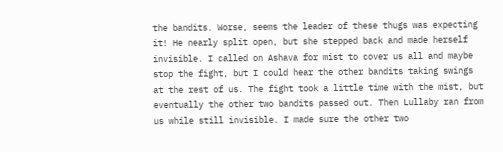the bandits. Worse, seems the leader of these thugs was expecting it! He nearly split open, but she stepped back and made herself invisible. I called on Ashava for mist to cover us all and maybe stop the fight, but I could hear the other bandits taking swings at the rest of us. The fight took a little time with the mist, but eventually the other two bandits passed out. Then Lullaby ran from us while still invisible. I made sure the other two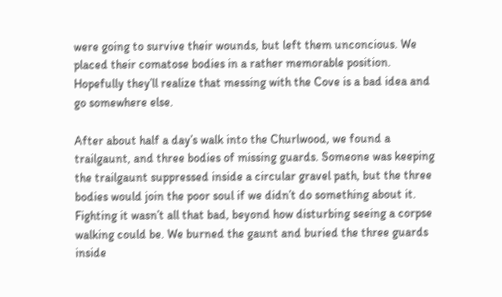were going to survive their wounds, but left them unconcious. We placed their comatose bodies in a rather memorable position. Hopefully they’ll realize that messing with the Cove is a bad idea and go somewhere else.

After about half a day’s walk into the Churlwood, we found a trailgaunt, and three bodies of missing guards. Someone was keeping the trailgaunt suppressed inside a circular gravel path, but the three bodies would join the poor soul if we didn’t do something about it. Fighting it wasn’t all that bad, beyond how disturbing seeing a corpse walking could be. We burned the gaunt and buried the three guards inside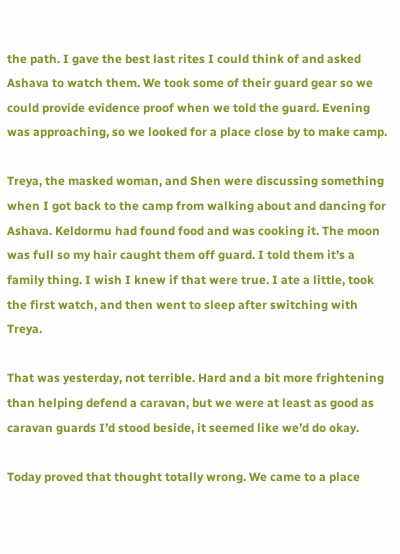the path. I gave the best last rites I could think of and asked Ashava to watch them. We took some of their guard gear so we could provide evidence proof when we told the guard. Evening was approaching, so we looked for a place close by to make camp.

Treya, the masked woman, and Shen were discussing something when I got back to the camp from walking about and dancing for Ashava. Keldormu had found food and was cooking it. The moon was full so my hair caught them off guard. I told them it’s a family thing. I wish I knew if that were true. I ate a little, took the first watch, and then went to sleep after switching with Treya.

That was yesterday, not terrible. Hard and a bit more frightening than helping defend a caravan, but we were at least as good as caravan guards I’d stood beside, it seemed like we’d do okay.

Today proved that thought totally wrong. We came to a place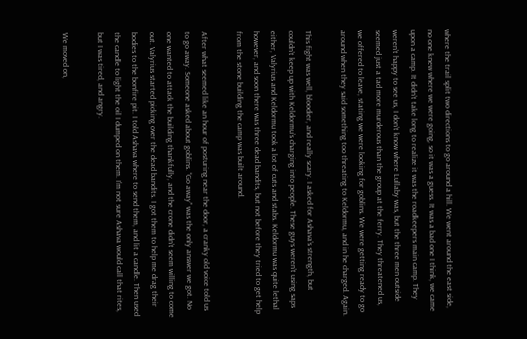where the trail split two directions to go around a hill. We went around the east side, no one knew where we were going, so it was a guess. It was a bad one I think, we came upon a camp. It didn’t take long to realize it was the roadkeepers main camp. They weren’t happy to see us, I don’t know where Lullaby was, but the three men outside seemed just a tad more murderous than the group at the ferry. They threatened us, we offered to leave, stating we were looking for goblins. We were getting ready to go around when they said something too threating to Keldormu, and in he charged. Again.

This fight was well, bloodier, and really scary. I asked for Ashava’s strength, but couldn’t keep up with Keldormu’s charging into people. These guys weren’t using saps either, Valyrius and Keldormu took a lot of cuts and stabs. Keldormu was quite lethal however, and soon there was three dead bandits, but not before they tried to get help from the stone building the camp was built around.

After what seemed like an hour of posturing near the door, a cranky old voice told us to go away. Someone asked about goblins. “Go away” was the only answer we got. No one wanted to attack the building thankfully, and the crone didn’t seem willing to come out. Valyrius started picking over the dead bandits. I got them to help me drag their bodies to the bonfire pit. I told Ashava where to send them, and lit a candle. Then used the candle to light the oil I dumped on them. I’m not sure Ashava would call that rites, but I was tired, and angry.

We moved on,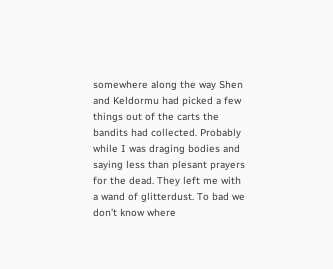somewhere along the way Shen and Keldormu had picked a few things out of the carts the bandits had collected. Probably while I was draging bodies and saying less than plesant prayers for the dead. They left me with a wand of glitterdust. To bad we don’t know where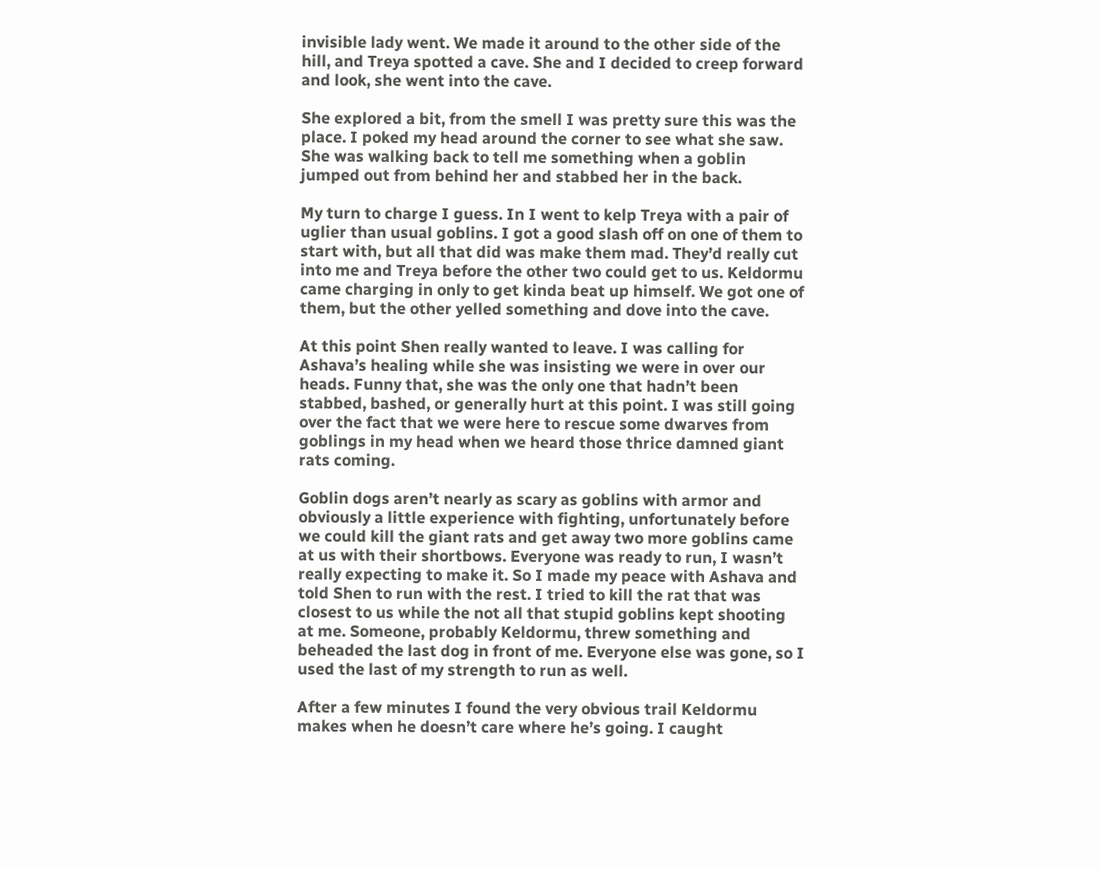invisible lady went. We made it around to the other side of the hill, and Treya spotted a cave. She and I decided to creep forward and look, she went into the cave.

She explored a bit, from the smell I was pretty sure this was the place. I poked my head around the corner to see what she saw. She was walking back to tell me something when a goblin jumped out from behind her and stabbed her in the back.

My turn to charge I guess. In I went to kelp Treya with a pair of uglier than usual goblins. I got a good slash off on one of them to start with, but all that did was make them mad. They’d really cut into me and Treya before the other two could get to us. Keldormu came charging in only to get kinda beat up himself. We got one of them, but the other yelled something and dove into the cave.

At this point Shen really wanted to leave. I was calling for Ashava’s healing while she was insisting we were in over our heads. Funny that, she was the only one that hadn’t been stabbed, bashed, or generally hurt at this point. I was still going over the fact that we were here to rescue some dwarves from goblings in my head when we heard those thrice damned giant rats coming.

Goblin dogs aren’t nearly as scary as goblins with armor and obviously a little experience with fighting, unfortunately before we could kill the giant rats and get away two more goblins came at us with their shortbows. Everyone was ready to run, I wasn’t really expecting to make it. So I made my peace with Ashava and told Shen to run with the rest. I tried to kill the rat that was closest to us while the not all that stupid goblins kept shooting at me. Someone, probably Keldormu, threw something and beheaded the last dog in front of me. Everyone else was gone, so I used the last of my strength to run as well.

After a few minutes I found the very obvious trail Keldormu makes when he doesn’t care where he’s going. I caught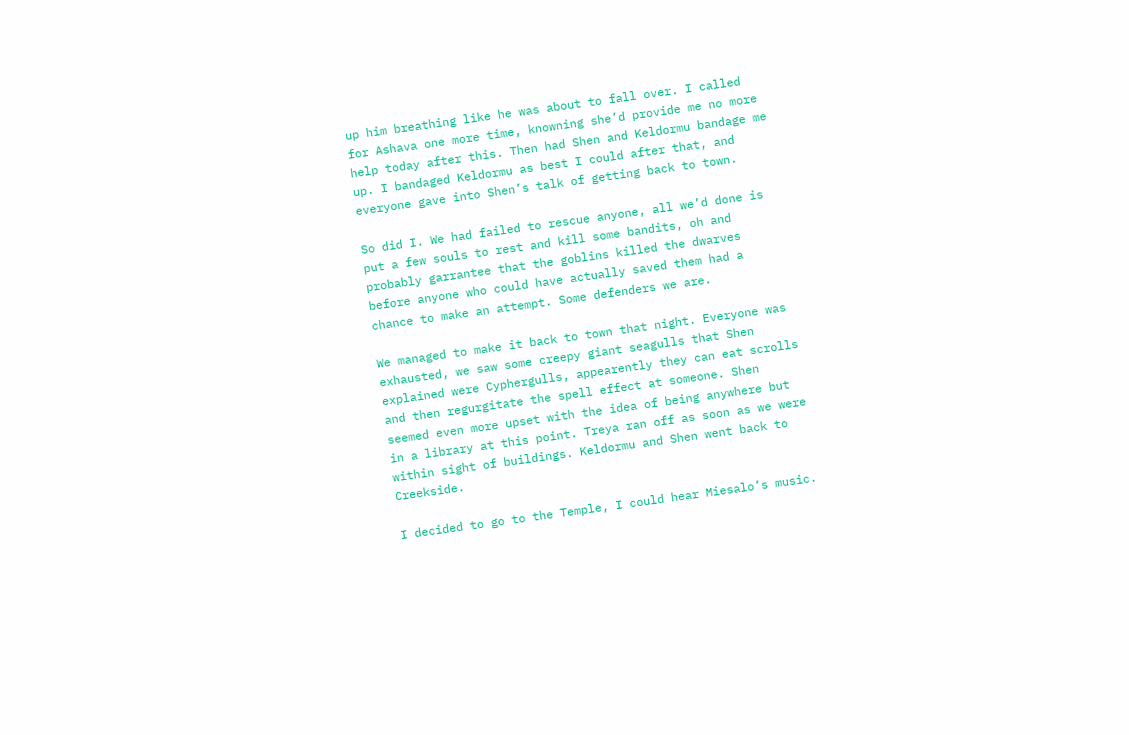up him breathing like he was about to fall over. I called for Ashava one more time, knowning she’d provide me no more help today after this. Then had Shen and Keldormu bandage me up. I bandaged Keldormu as best I could after that, and everyone gave into Shen’s talk of getting back to town.

So did I. We had failed to rescue anyone, all we’d done is put a few souls to rest and kill some bandits, oh and probably garrantee that the goblins killed the dwarves before anyone who could have actually saved them had a chance to make an attempt. Some defenders we are.

We managed to make it back to town that night. Everyone was exhausted, we saw some creepy giant seagulls that Shen explained were Cyphergulls, appearently they can eat scrolls and then regurgitate the spell effect at someone. Shen seemed even more upset with the idea of being anywhere but in a library at this point. Treya ran off as soon as we were within sight of buildings. Keldormu and Shen went back to Creekside.

I decided to go to the Temple, I could hear Miesalo’s music.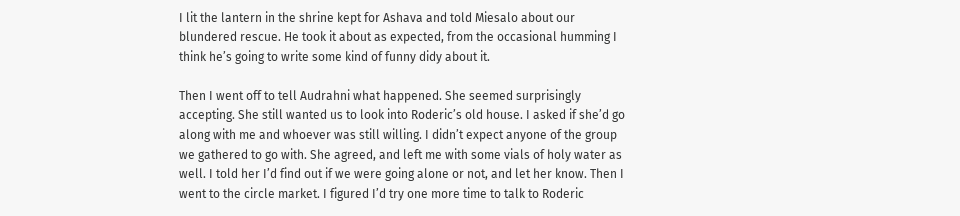I lit the lantern in the shrine kept for Ashava and told Miesalo about our blundered rescue. He took it about as expected, from the occasional humming I think he’s going to write some kind of funny didy about it.

Then I went off to tell Audrahni what happened. She seemed surprisingly accepting. She still wanted us to look into Roderic’s old house. I asked if she’d go along with me and whoever was still willing. I didn’t expect anyone of the group we gathered to go with. She agreed, and left me with some vials of holy water as well. I told her I’d find out if we were going alone or not, and let her know. Then I went to the circle market. I figured I’d try one more time to talk to Roderic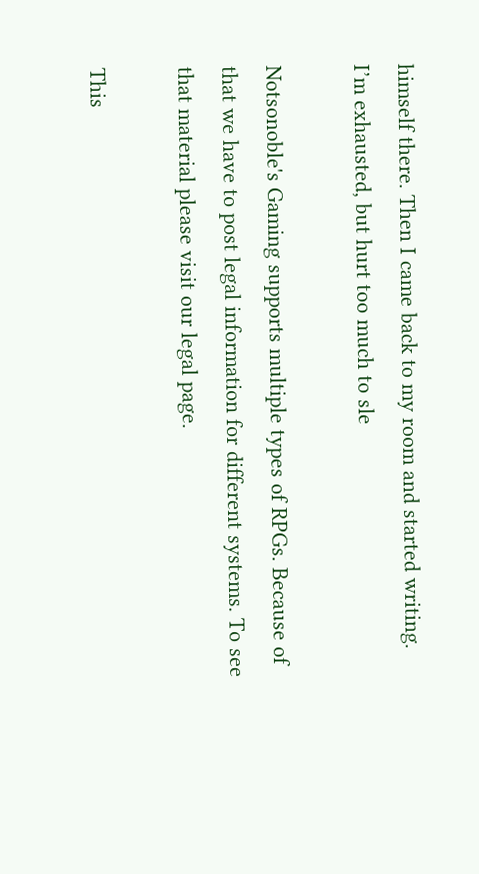himself there. Then I came back to my room and started writing. I’m exhausted, but hurt too much to sle

Notsonoble's Gaming supports multiple types of RPGs. Because of that we have to post legal information for different systems. To see that material please visit our legal page.

This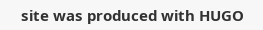site was produced with HUGO